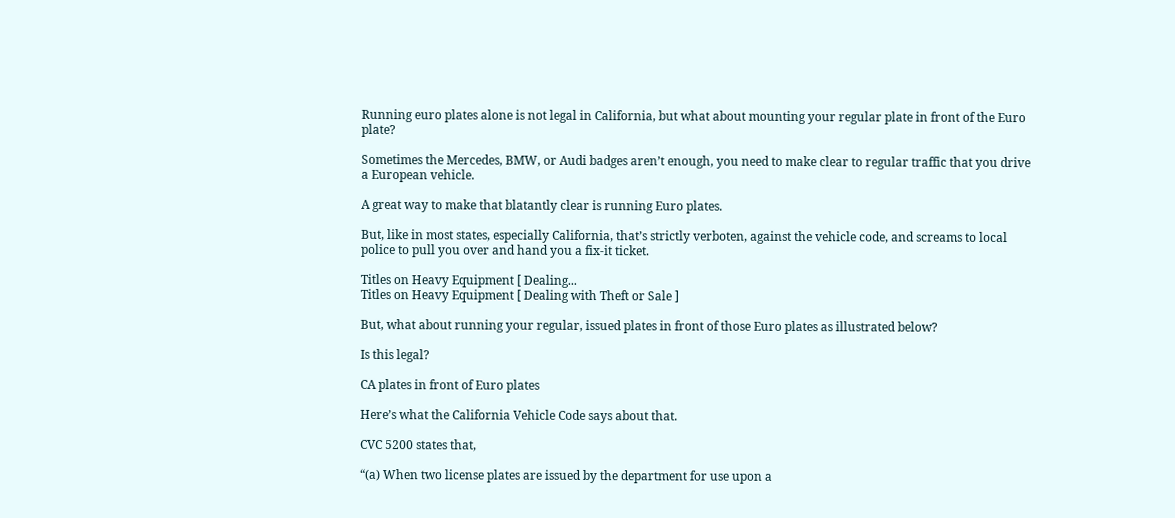Running euro plates alone is not legal in California, but what about mounting your regular plate in front of the Euro plate?

Sometimes the Mercedes, BMW, or Audi badges aren’t enough, you need to make clear to regular traffic that you drive a European vehicle.

A great way to make that blatantly clear is running Euro plates.

But, like in most states, especially California, that’s strictly verboten, against the vehicle code, and screams to local police to pull you over and hand you a fix-it ticket.

Titles on Heavy Equipment [ Dealing...
Titles on Heavy Equipment [ Dealing with Theft or Sale ]

But, what about running your regular, issued plates in front of those Euro plates as illustrated below?

Is this legal?

CA plates in front of Euro plates

Here’s what the California Vehicle Code says about that.

CVC 5200 states that,

“(a) When two license plates are issued by the department for use upon a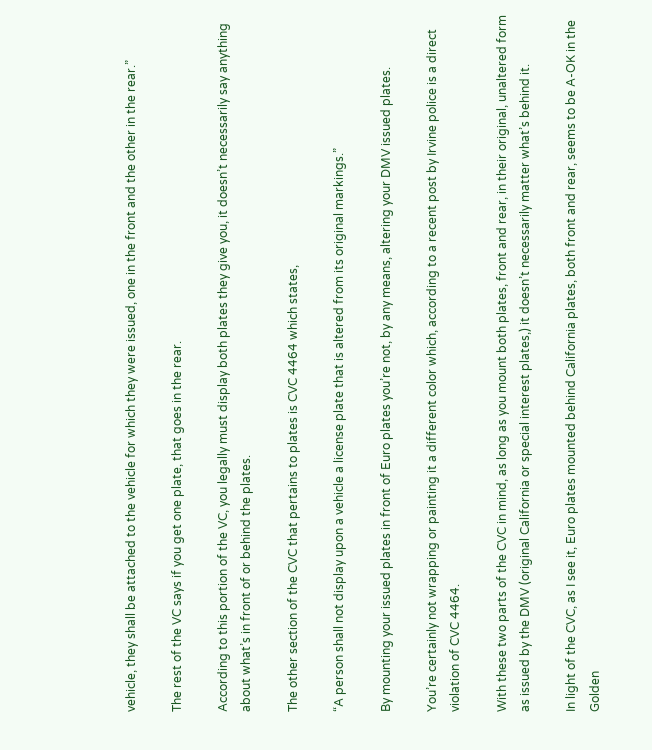vehicle, they shall be attached to the vehicle for which they were issued, one in the front and the other in the rear.”

The rest of the VC says if you get one plate, that goes in the rear.

According to this portion of the VC, you legally must display both plates they give you, it doesn’t necessarily say anything about what’s in front of or behind the plates.

The other section of the CVC that pertains to plates is CVC 4464 which states,

“A person shall not display upon a vehicle a license plate that is altered from its original markings.”

By mounting your issued plates in front of Euro plates you’re not, by any means, altering your DMV issued plates.

You’re certainly not wrapping or painting it a different color which, according to a recent post by Irvine police is a direct violation of CVC 4464.

With these two parts of the CVC in mind, as long as you mount both plates, front and rear, in their original, unaltered form as issued by the DMV (original California or special interest plates,) it doesn’t necessarily matter what’s behind it.

In light of the CVC, as I see it, Euro plates mounted behind California plates, both front and rear, seems to be A-OK in the Golden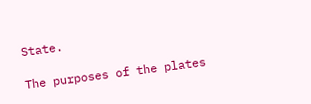State.

The purposes of the plates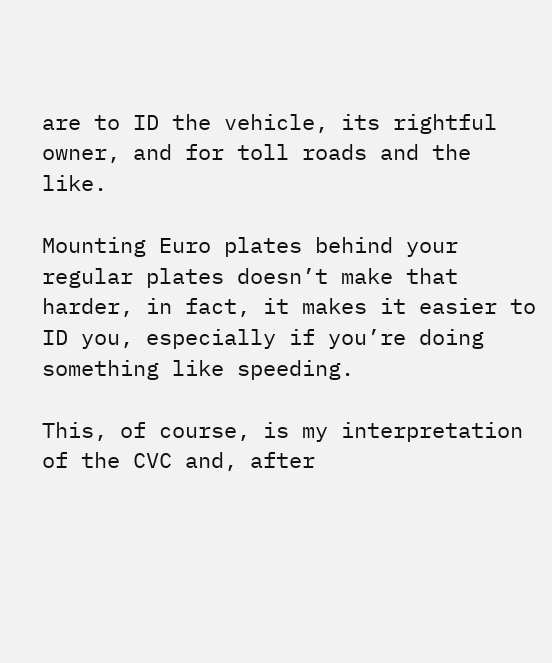are to ID the vehicle, its rightful owner, and for toll roads and the like.

Mounting Euro plates behind your regular plates doesn’t make that harder, in fact, it makes it easier to ID you, especially if you’re doing something like speeding.

This, of course, is my interpretation of the CVC and, after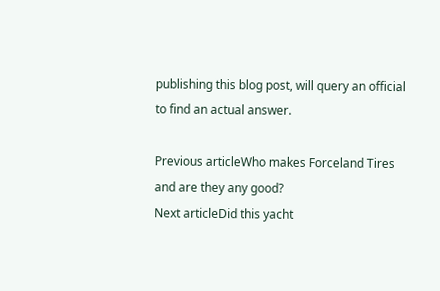publishing this blog post, will query an official to find an actual answer.

Previous articleWho makes Forceland Tires and are they any good?
Next articleDid this yacht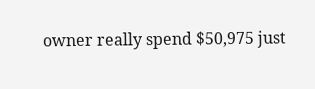owner really spend $50,975 just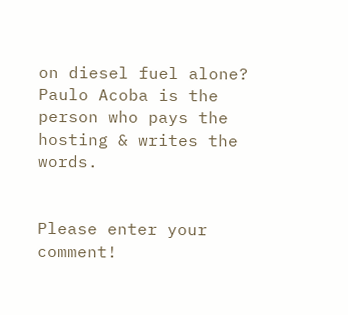on diesel fuel alone?
Paulo Acoba is the person who pays the hosting & writes the words.


Please enter your comment!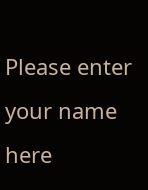Please enter your name here